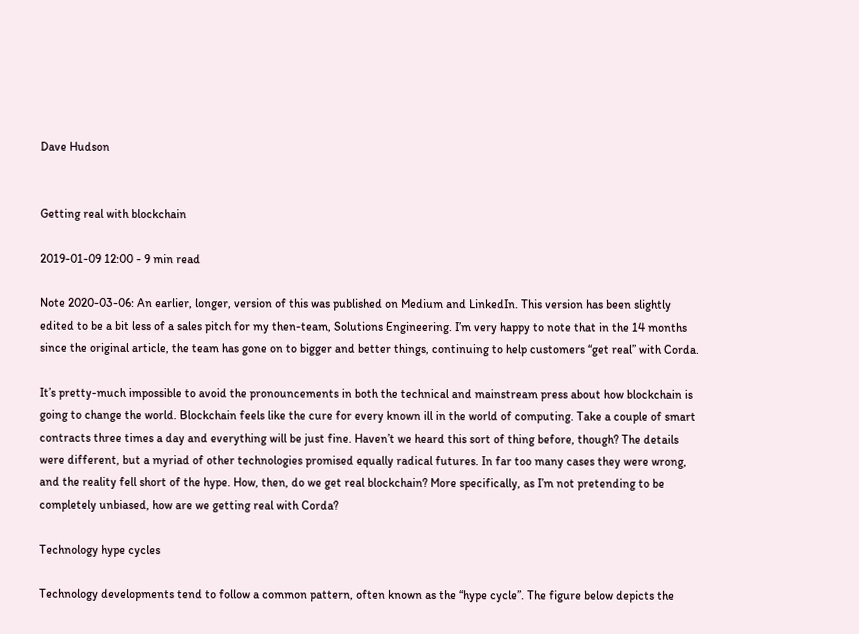Dave Hudson


Getting real with blockchain

2019-01-09 12:00 - 9 min read

Note 2020-03-06: An earlier, longer, version of this was published on Medium and LinkedIn. This version has been slightly edited to be a bit less of a sales pitch for my then-team, Solutions Engineering. I’m very happy to note that in the 14 months since the original article, the team has gone on to bigger and better things, continuing to help customers “get real” with Corda.

It’s pretty-much impossible to avoid the pronouncements in both the technical and mainstream press about how blockchain is going to change the world. Blockchain feels like the cure for every known ill in the world of computing. Take a couple of smart contracts three times a day and everything will be just fine. Haven’t we heard this sort of thing before, though? The details were different, but a myriad of other technologies promised equally radical futures. In far too many cases they were wrong, and the reality fell short of the hype. How, then, do we get real blockchain? More specifically, as I’m not pretending to be completely unbiased, how are we getting real with Corda?

Technology hype cycles

Technology developments tend to follow a common pattern, often known as the “hype cycle”. The figure below depicts the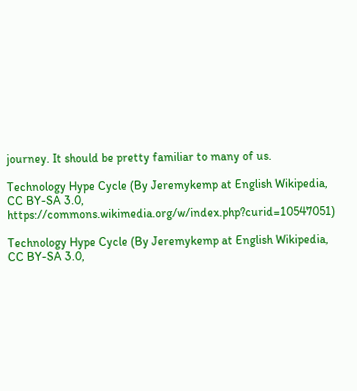journey. It should be pretty familiar to many of us.

Technology Hype Cycle (By Jeremykemp at English Wikipedia, CC BY-SA 3.0, https://commons.wikimedia.org/w/index.php?curid=10547051)

Technology Hype Cycle (By Jeremykemp at English Wikipedia, CC BY-SA 3.0,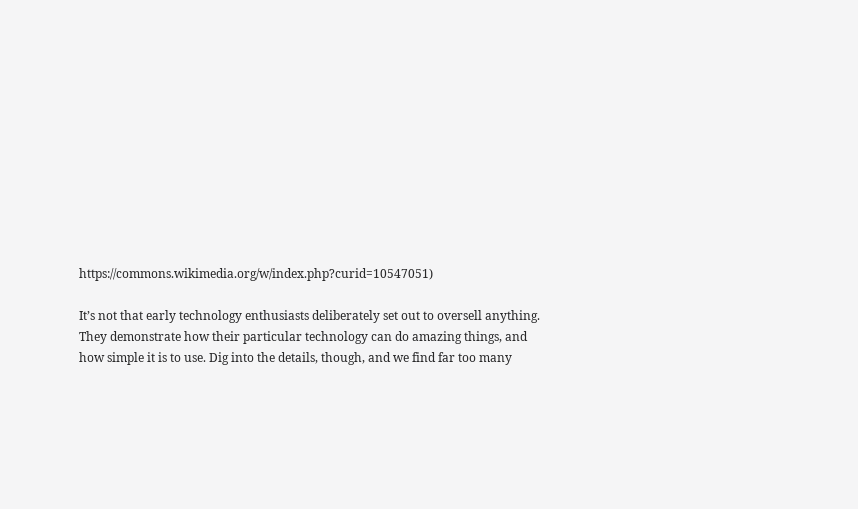https://commons.wikimedia.org/w/index.php?curid=10547051)

It’s not that early technology enthusiasts deliberately set out to oversell anything. They demonstrate how their particular technology can do amazing things, and how simple it is to use. Dig into the details, though, and we find far too many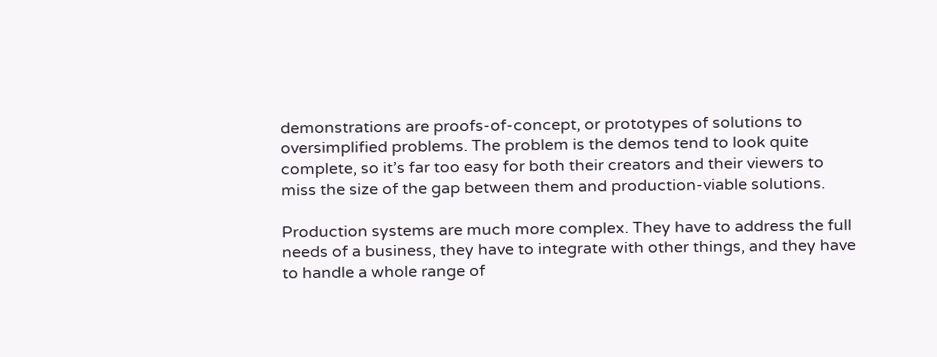demonstrations are proofs-of-concept, or prototypes of solutions to oversimplified problems. The problem is the demos tend to look quite complete, so it’s far too easy for both their creators and their viewers to miss the size of the gap between them and production-viable solutions.

Production systems are much more complex. They have to address the full needs of a business, they have to integrate with other things, and they have to handle a whole range of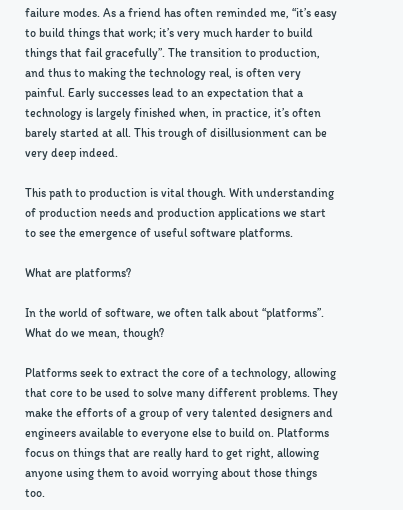failure modes. As a friend has often reminded me, “it’s easy to build things that work; it’s very much harder to build things that fail gracefully”. The transition to production, and thus to making the technology real, is often very painful. Early successes lead to an expectation that a technology is largely finished when, in practice, it’s often barely started at all. This trough of disillusionment can be very deep indeed.

This path to production is vital though. With understanding of production needs and production applications we start to see the emergence of useful software platforms.

What are platforms?

In the world of software, we often talk about “platforms”. What do we mean, though?

Platforms seek to extract the core of a technology, allowing that core to be used to solve many different problems. They make the efforts of a group of very talented designers and engineers available to everyone else to build on. Platforms focus on things that are really hard to get right, allowing anyone using them to avoid worrying about those things too.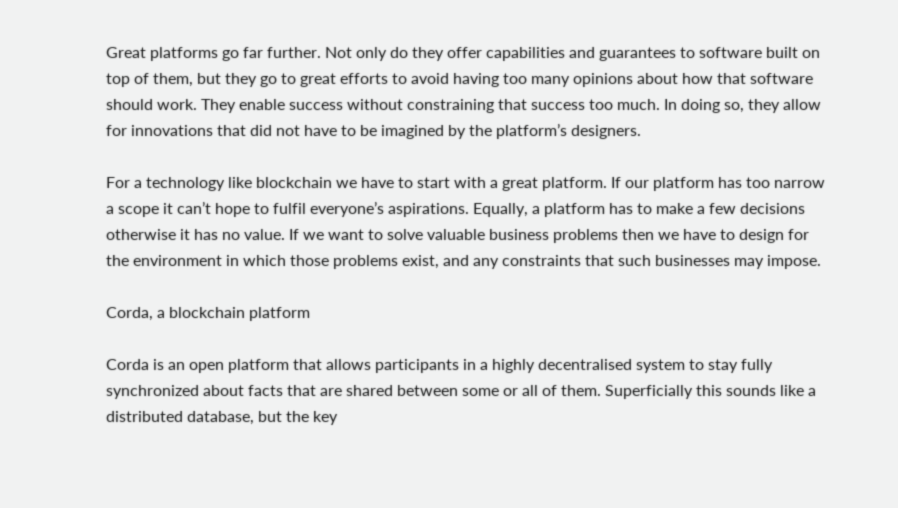Great platforms go far further. Not only do they offer capabilities and guarantees to software built on top of them, but they go to great efforts to avoid having too many opinions about how that software should work. They enable success without constraining that success too much. In doing so, they allow for innovations that did not have to be imagined by the platform’s designers.

For a technology like blockchain we have to start with a great platform. If our platform has too narrow a scope it can’t hope to fulfil everyone’s aspirations. Equally, a platform has to make a few decisions otherwise it has no value. If we want to solve valuable business problems then we have to design for the environment in which those problems exist, and any constraints that such businesses may impose.

Corda, a blockchain platform

Corda is an open platform that allows participants in a highly decentralised system to stay fully synchronized about facts that are shared between some or all of them. Superficially this sounds like a distributed database, but the key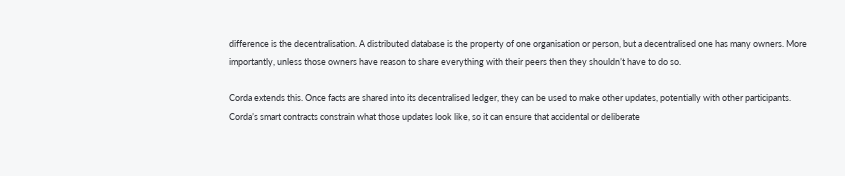difference is the decentralisation. A distributed database is the property of one organisation or person, but a decentralised one has many owners. More importantly, unless those owners have reason to share everything with their peers then they shouldn’t have to do so.

Corda extends this. Once facts are shared into its decentralised ledger, they can be used to make other updates, potentially with other participants. Corda’s smart contracts constrain what those updates look like, so it can ensure that accidental or deliberate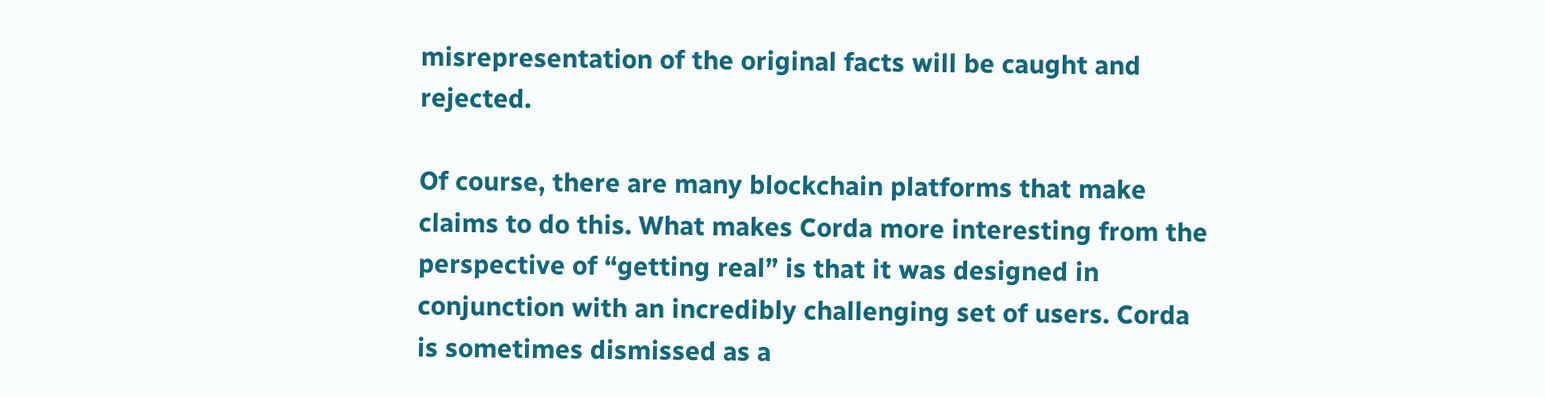misrepresentation of the original facts will be caught and rejected.

Of course, there are many blockchain platforms that make claims to do this. What makes Corda more interesting from the perspective of “getting real” is that it was designed in conjunction with an incredibly challenging set of users. Corda is sometimes dismissed as a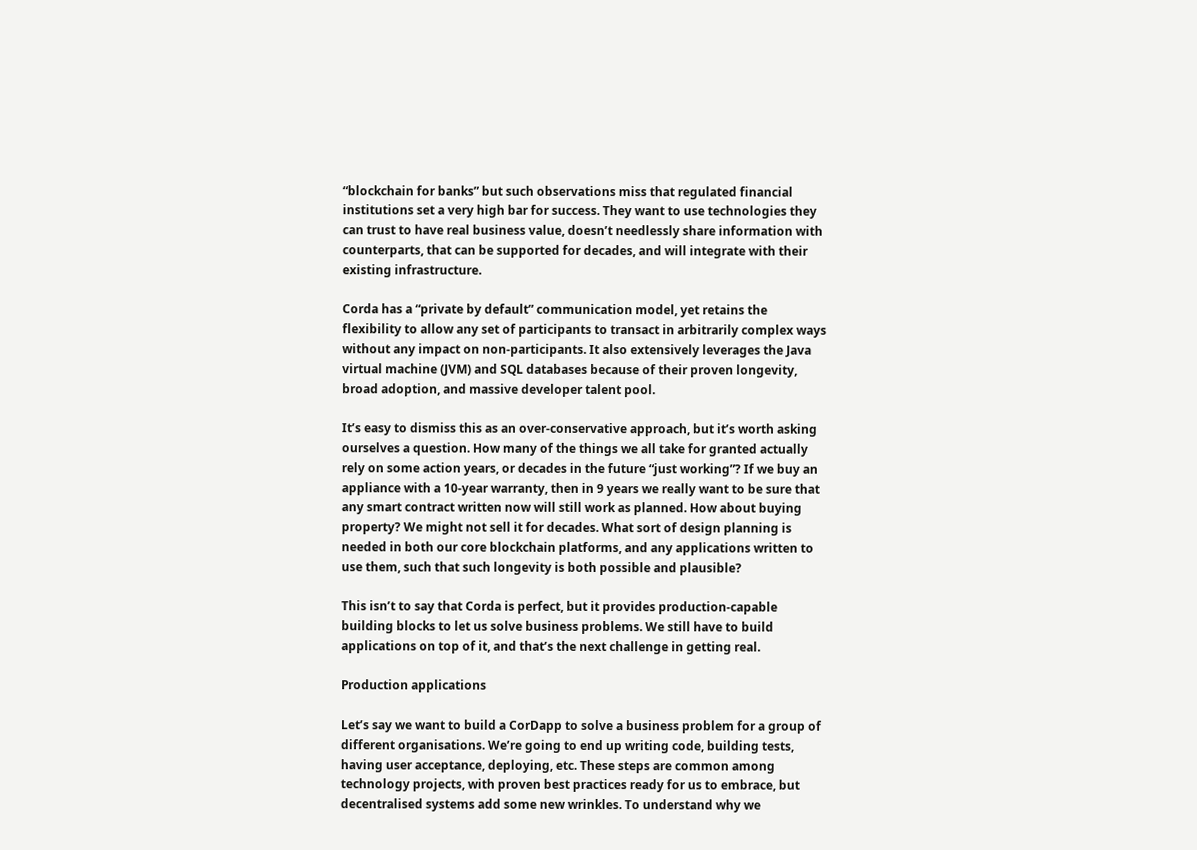“blockchain for banks” but such observations miss that regulated financial institutions set a very high bar for success. They want to use technologies they can trust to have real business value, doesn’t needlessly share information with counterparts, that can be supported for decades, and will integrate with their existing infrastructure.

Corda has a “private by default” communication model, yet retains the flexibility to allow any set of participants to transact in arbitrarily complex ways without any impact on non-participants. It also extensively leverages the Java virtual machine (JVM) and SQL databases because of their proven longevity, broad adoption, and massive developer talent pool.

It’s easy to dismiss this as an over-conservative approach, but it’s worth asking ourselves a question. How many of the things we all take for granted actually rely on some action years, or decades in the future “just working”? If we buy an appliance with a 10-year warranty, then in 9 years we really want to be sure that any smart contract written now will still work as planned. How about buying property? We might not sell it for decades. What sort of design planning is needed in both our core blockchain platforms, and any applications written to use them, such that such longevity is both possible and plausible?

This isn’t to say that Corda is perfect, but it provides production-capable building blocks to let us solve business problems. We still have to build applications on top of it, and that’s the next challenge in getting real.

Production applications

Let’s say we want to build a CorDapp to solve a business problem for a group of different organisations. We’re going to end up writing code, building tests, having user acceptance, deploying, etc. These steps are common among technology projects, with proven best practices ready for us to embrace, but decentralised systems add some new wrinkles. To understand why we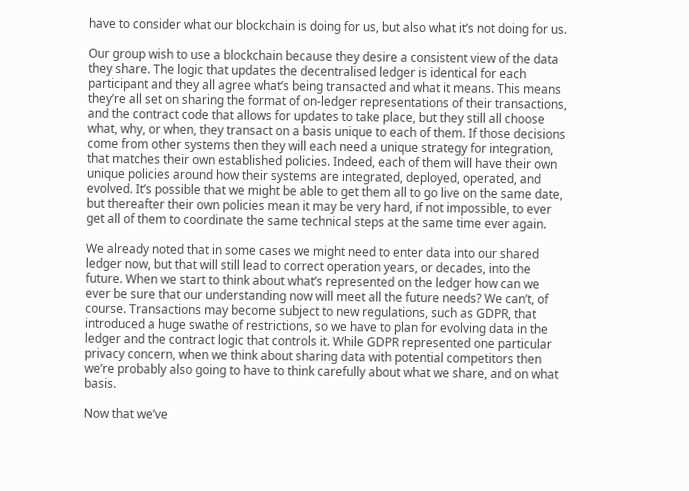have to consider what our blockchain is doing for us, but also what it’s not doing for us.

Our group wish to use a blockchain because they desire a consistent view of the data they share. The logic that updates the decentralised ledger is identical for each participant and they all agree what’s being transacted and what it means. This means they’re all set on sharing the format of on-ledger representations of their transactions, and the contract code that allows for updates to take place, but they still all choose what, why, or when, they transact on a basis unique to each of them. If those decisions come from other systems then they will each need a unique strategy for integration, that matches their own established policies. Indeed, each of them will have their own unique policies around how their systems are integrated, deployed, operated, and evolved. It’s possible that we might be able to get them all to go live on the same date, but thereafter their own policies mean it may be very hard, if not impossible, to ever get all of them to coordinate the same technical steps at the same time ever again.

We already noted that in some cases we might need to enter data into our shared ledger now, but that will still lead to correct operation years, or decades, into the future. When we start to think about what’s represented on the ledger how can we ever be sure that our understanding now will meet all the future needs? We can’t, of course. Transactions may become subject to new regulations, such as GDPR, that introduced a huge swathe of restrictions, so we have to plan for evolving data in the ledger and the contract logic that controls it. While GDPR represented one particular privacy concern, when we think about sharing data with potential competitors then we’re probably also going to have to think carefully about what we share, and on what basis.

Now that we’ve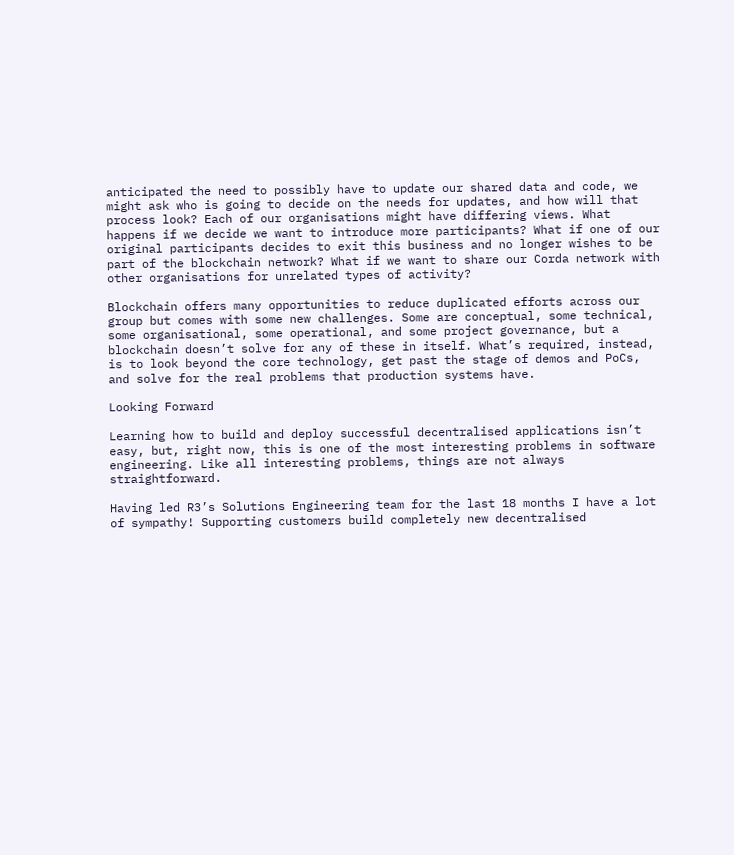anticipated the need to possibly have to update our shared data and code, we might ask who is going to decide on the needs for updates, and how will that process look? Each of our organisations might have differing views. What happens if we decide we want to introduce more participants? What if one of our original participants decides to exit this business and no longer wishes to be part of the blockchain network? What if we want to share our Corda network with other organisations for unrelated types of activity?

Blockchain offers many opportunities to reduce duplicated efforts across our group but comes with some new challenges. Some are conceptual, some technical, some organisational, some operational, and some project governance, but a blockchain doesn’t solve for any of these in itself. What’s required, instead, is to look beyond the core technology, get past the stage of demos and PoCs, and solve for the real problems that production systems have.

Looking Forward

Learning how to build and deploy successful decentralised applications isn’t easy, but, right now, this is one of the most interesting problems in software engineering. Like all interesting problems, things are not always straightforward.

Having led R3’s Solutions Engineering team for the last 18 months I have a lot of sympathy! Supporting customers build completely new decentralised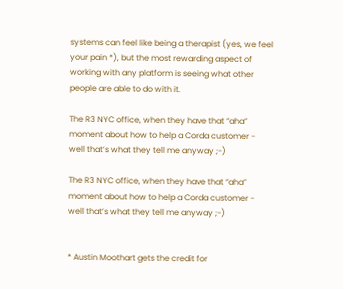systems can feel like being a therapist (yes, we feel your pain *), but the most rewarding aspect of working with any platform is seeing what other people are able to do with it.

The R3 NYC office, when they have that “aha” moment about how to help a Corda customer - well that’s what they tell me anyway ;-)

The R3 NYC office, when they have that “aha” moment about how to help a Corda customer - well that’s what they tell me anyway ;-)


* Austin Moothart gets the credit for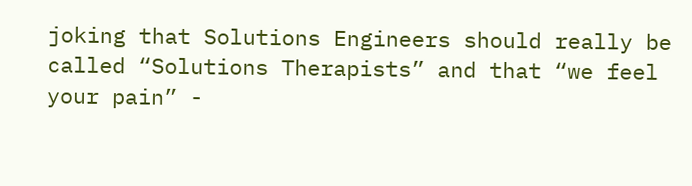joking that Solutions Engineers should really be called “Solutions Therapists” and that “we feel your pain” -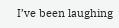I’ve been laughing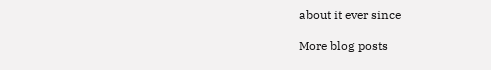about it ever since

More blog posts